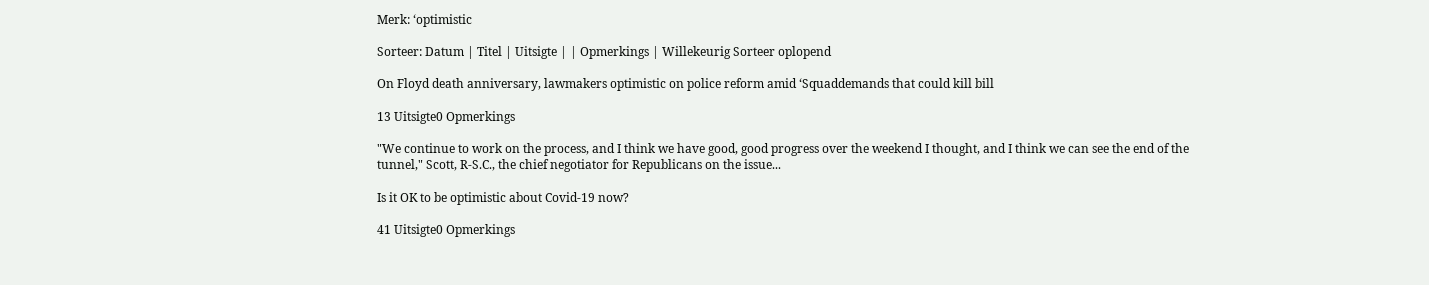Merk: ‘optimistic

Sorteer: Datum | Titel | Uitsigte | | Opmerkings | Willekeurig Sorteer oplopend

On Floyd death anniversary, lawmakers optimistic on police reform amid ‘Squaddemands that could kill bill

13 Uitsigte0 Opmerkings

"We continue to work on the process, and I think we have good, good progress over the weekend I thought, and I think we can see the end of the tunnel," Scott, R-S.C., the chief negotiator for Republicans on the issue...

Is it OK to be optimistic about Covid-19 now?

41 Uitsigte0 Opmerkings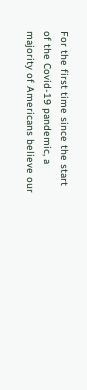For the first time since the start of the Covid-19 pandemic, a majority of Americans believe our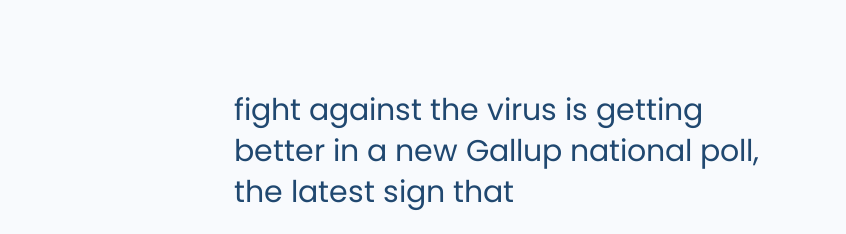fight against the virus is getting better in a new Gallup national poll, the latest sign that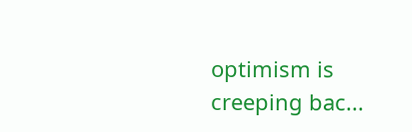optimism is creeping bac...